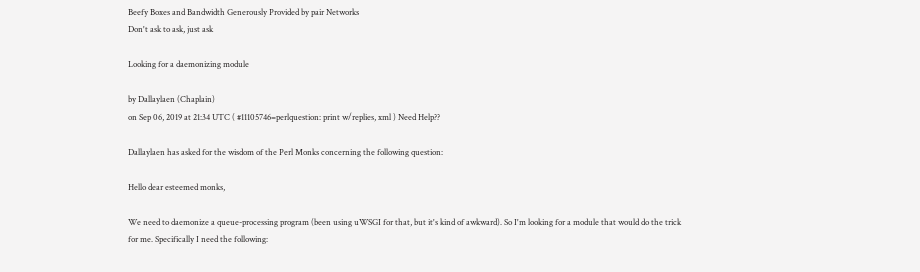Beefy Boxes and Bandwidth Generously Provided by pair Networks
Don't ask to ask, just ask

Looking for a daemonizing module

by Dallaylaen (Chaplain)
on Sep 06, 2019 at 21:34 UTC ( #11105746=perlquestion: print w/replies, xml ) Need Help??

Dallaylaen has asked for the wisdom of the Perl Monks concerning the following question:

Hello dear esteemed monks,

We need to daemonize a queue-processing program (been using uWSGI for that, but it's kind of awkward). So I'm looking for a module that would do the trick for me. Specifically I need the following: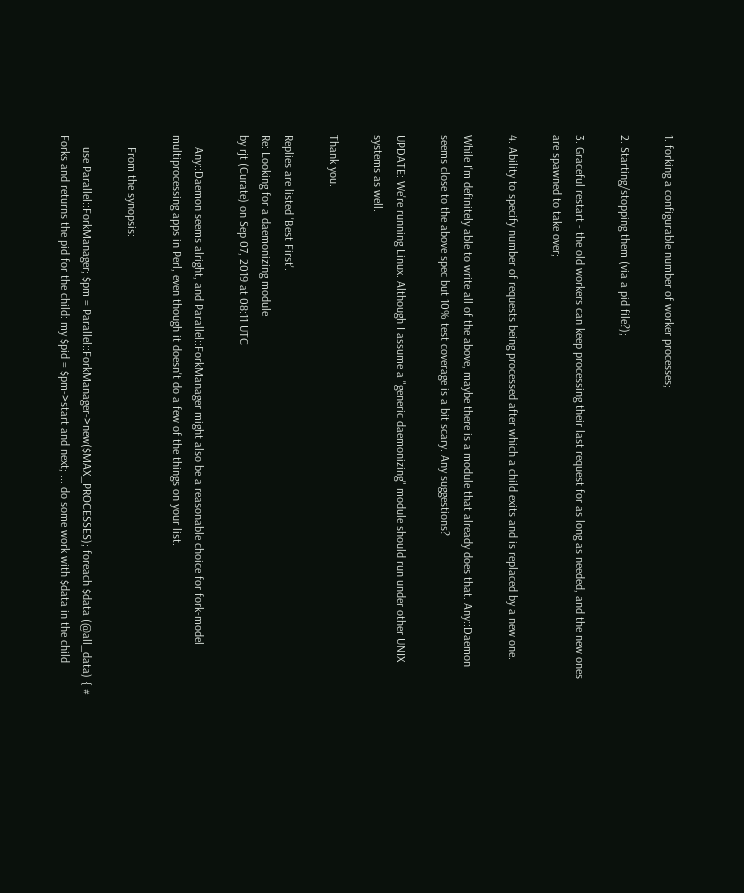1. forking a configurable number of worker processes;

2. Starting/stopping them (via a pid file?);

3. Graceful restart - the old workers can keep processing their last request for as long as needed, and the new ones are spawned to take over;

4. Ability to specify number of requests being processed after which a child exits and is replaced by a new one.

While I'm definitely able to write all of the above, maybe there is a module that already does that. Any::Daemon seems close to the above spec but 10% test coverage is a bit scary. Any suggestions?

UPDATE: We're running Linux. Although I assume a "generic daemonizing" module should run under other UNIX systems as well.

Thank you.

Replies are listed 'Best First'.
Re: Looking for a daemonizing module
by rjt (Curate) on Sep 07, 2019 at 08:11 UTC

    Any::Daemon seems alright, and Parallel::ForkManager might also be a reasonable choice for fork-model multiprocessing apps in Perl, even though it doesn't do a few of the things on your list.

    From the synopsis:

    use Parallel::ForkManager; $pm = Parallel::ForkManager->new($MAX_PROCESSES); foreach $data (@all_data) { # Forks and returns the pid for the child: my $pid = $pm->start and next; ... do some work with $data in the child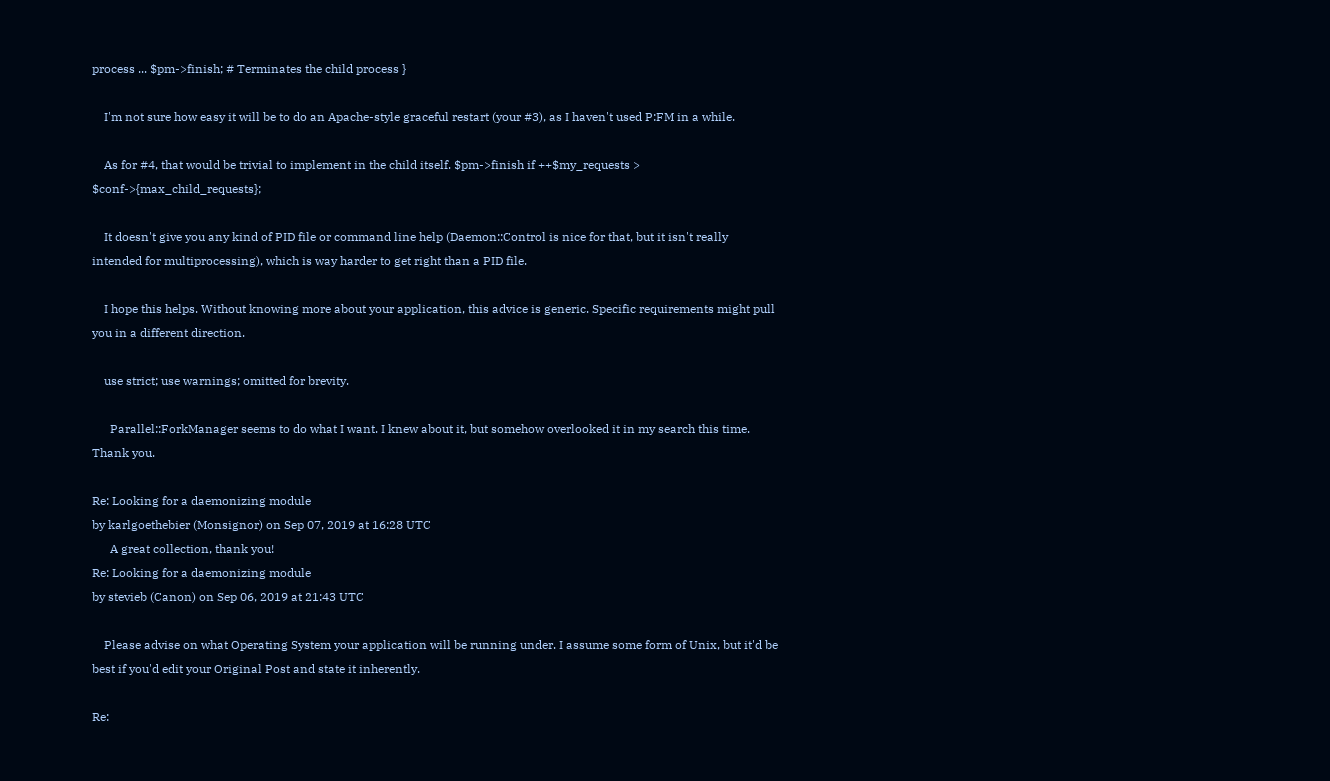process ... $pm->finish; # Terminates the child process }

    I'm not sure how easy it will be to do an Apache-style graceful restart (your #3), as I haven't used P:FM in a while.

    As for #4, that would be trivial to implement in the child itself. $pm->finish if ++$my_requests > $conf->{max_child_requests};

    It doesn't give you any kind of PID file or command line help (Daemon::Control is nice for that, but it isn't really intended for multiprocessing), which is way harder to get right than a PID file.

    I hope this helps. Without knowing more about your application, this advice is generic. Specific requirements might pull you in a different direction.

    use strict; use warnings; omitted for brevity.

      Parallel::ForkManager seems to do what I want. I knew about it, but somehow overlooked it in my search this time. Thank you.

Re: Looking for a daemonizing module
by karlgoethebier (Monsignor) on Sep 07, 2019 at 16:28 UTC
      A great collection, thank you!
Re: Looking for a daemonizing module
by stevieb (Canon) on Sep 06, 2019 at 21:43 UTC

    Please advise on what Operating System your application will be running under. I assume some form of Unix, but it'd be best if you'd edit your Original Post and state it inherently.

Re: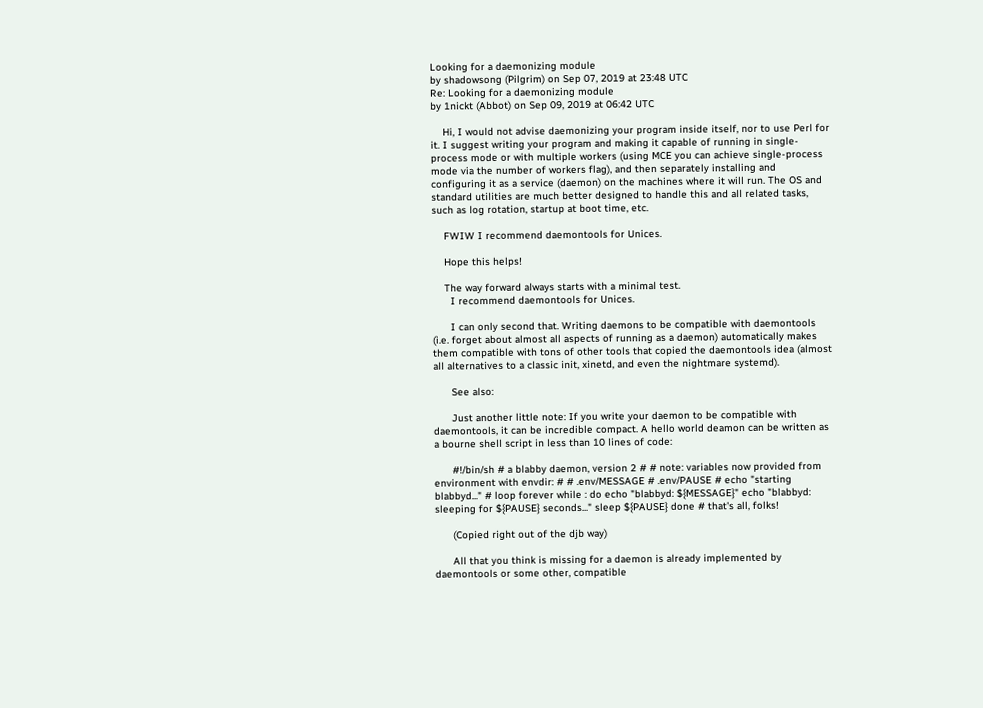Looking for a daemonizing module
by shadowsong (Pilgrim) on Sep 07, 2019 at 23:48 UTC
Re: Looking for a daemonizing module
by 1nickt (Abbot) on Sep 09, 2019 at 06:42 UTC

    Hi, I would not advise daemonizing your program inside itself, nor to use Perl for it. I suggest writing your program and making it capable of running in single-process mode or with multiple workers (using MCE you can achieve single-process mode via the number of workers flag), and then separately installing and configuring it as a service (daemon) on the machines where it will run. The OS and standard utilities are much better designed to handle this and all related tasks, such as log rotation, startup at boot time, etc.

    FWIW I recommend daemontools for Unices.

    Hope this helps!

    The way forward always starts with a minimal test.
      I recommend daemontools for Unices.

      I can only second that. Writing daemons to be compatible with daemontools (i.e. forget about almost all aspects of running as a daemon) automatically makes them compatible with tons of other tools that copied the daemontools idea (almost all alternatives to a classic init, xinetd, and even the nightmare systemd).

      See also:

      Just another little note: If you write your daemon to be compatible with daemontools, it can be incredible compact. A hello world deamon can be written as a bourne shell script in less than 10 lines of code:

      #!/bin/sh # a blabby daemon, version 2 # # note: variables now provided from environment with envdir: # # .env/MESSAGE # .env/PAUSE # echo "starting blabbyd..." # loop forever while : do echo "blabbyd: ${MESSAGE}" echo "blabbyd: sleeping for ${PAUSE} seconds..." sleep ${PAUSE} done # that's all, folks!

      (Copied right out of the djb way)

      All that you think is missing for a daemon is already implemented by daemontools or some other, compatible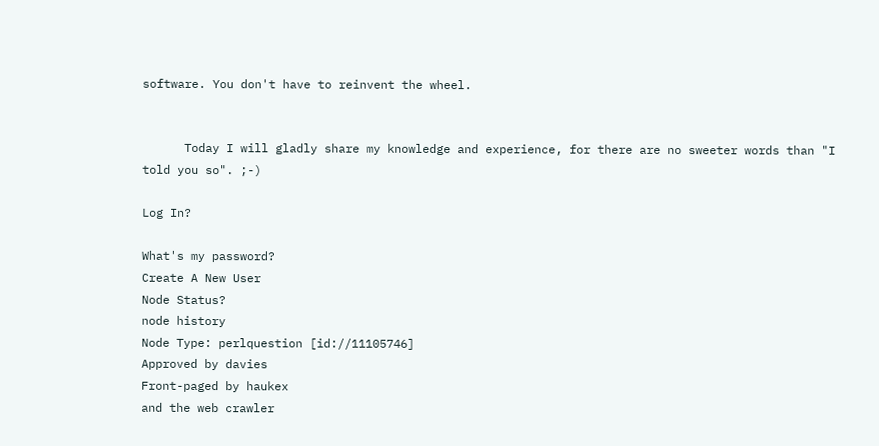software. You don't have to reinvent the wheel.


      Today I will gladly share my knowledge and experience, for there are no sweeter words than "I told you so". ;-)

Log In?

What's my password?
Create A New User
Node Status?
node history
Node Type: perlquestion [id://11105746]
Approved by davies
Front-paged by haukex
and the web crawler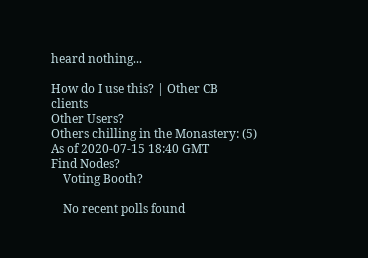heard nothing...

How do I use this? | Other CB clients
Other Users?
Others chilling in the Monastery: (5)
As of 2020-07-15 18:40 GMT
Find Nodes?
    Voting Booth?

    No recent polls found